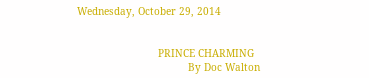Wednesday, October 29, 2014


                           PRINCE CHARMING
                                     By Doc Walton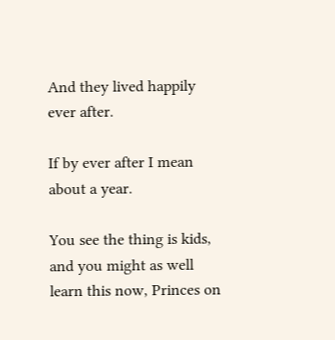And they lived happily ever after.

If by ever after I mean about a year.

You see the thing is kids, and you might as well learn this now, Princes on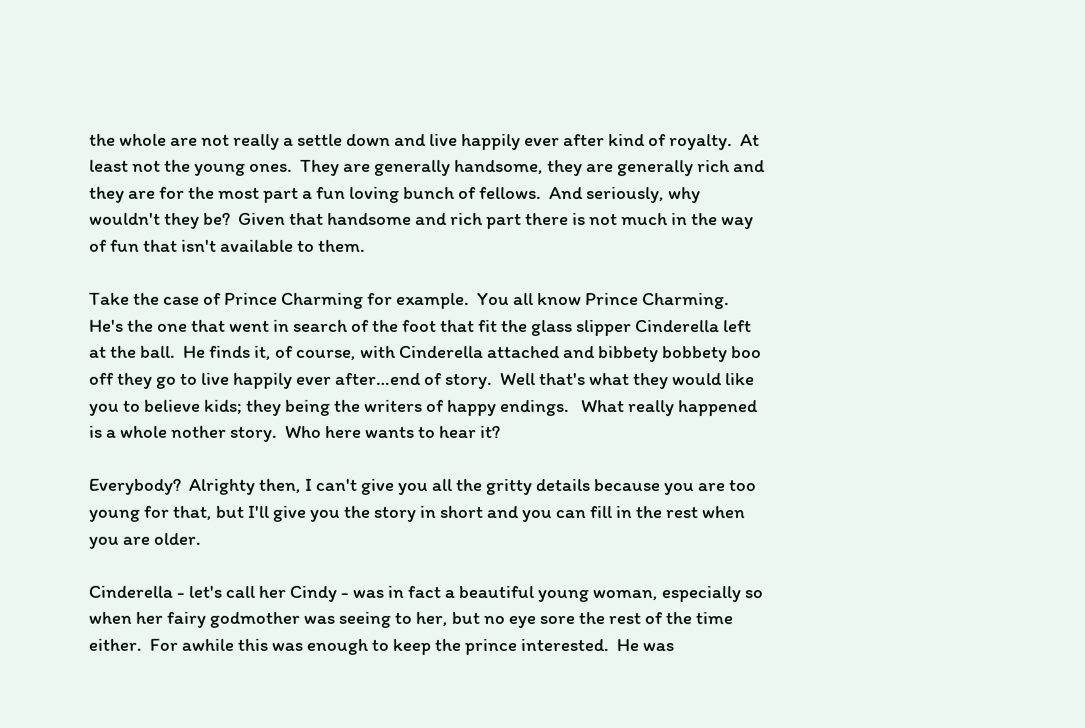the whole are not really a settle down and live happily ever after kind of royalty.  At least not the young ones.  They are generally handsome, they are generally rich and they are for the most part a fun loving bunch of fellows.  And seriously, why wouldn't they be?  Given that handsome and rich part there is not much in the way of fun that isn't available to them.

Take the case of Prince Charming for example.  You all know Prince Charming.  He's the one that went in search of the foot that fit the glass slipper Cinderella left at the ball.  He finds it, of course, with Cinderella attached and bibbety bobbety boo off they go to live happily ever after…end of story.  Well that's what they would like you to believe kids; they being the writers of happy endings.   What really happened is a whole nother story.  Who here wants to hear it?

Everybody?  Alrighty then, I can't give you all the gritty details because you are too young for that, but I'll give you the story in short and you can fill in the rest when you are older.

Cinderella - let's call her Cindy - was in fact a beautiful young woman, especially so when her fairy godmother was seeing to her, but no eye sore the rest of the time either.  For awhile this was enough to keep the prince interested.  He was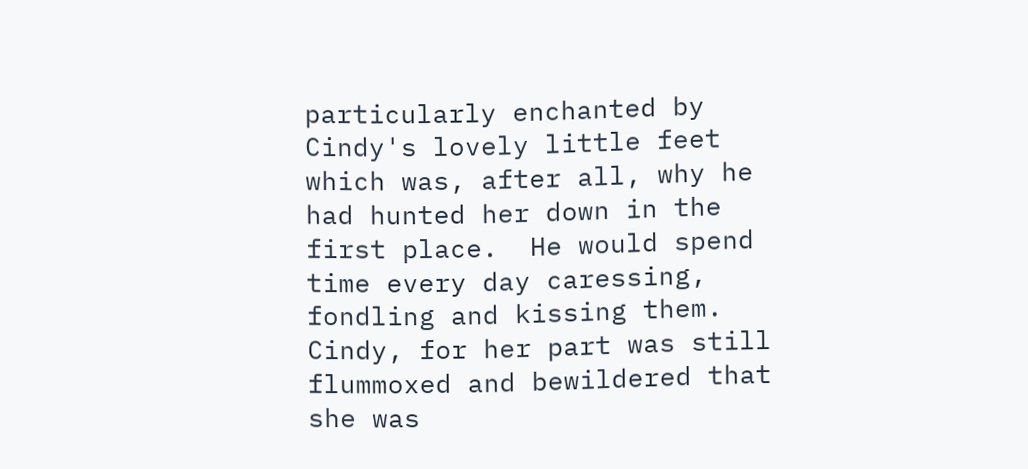particularly enchanted by Cindy's lovely little feet which was, after all, why he had hunted her down in the first place.  He would spend time every day caressing, fondling and kissing them.  Cindy, for her part was still flummoxed and bewildered that she was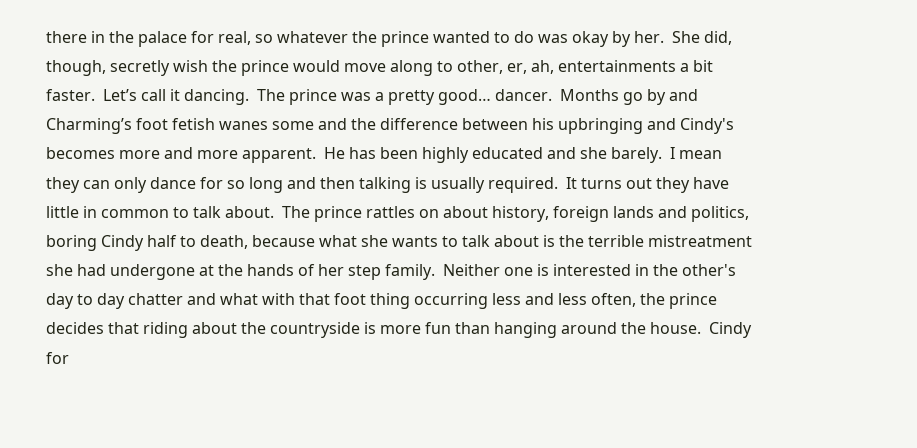there in the palace for real, so whatever the prince wanted to do was okay by her.  She did, though, secretly wish the prince would move along to other, er, ah, entertainments a bit faster.  Let’s call it dancing.  The prince was a pretty good… dancer.  Months go by and Charming’s foot fetish wanes some and the difference between his upbringing and Cindy's becomes more and more apparent.  He has been highly educated and she barely.  I mean they can only dance for so long and then talking is usually required.  It turns out they have little in common to talk about.  The prince rattles on about history, foreign lands and politics, boring Cindy half to death, because what she wants to talk about is the terrible mistreatment she had undergone at the hands of her step family.  Neither one is interested in the other's day to day chatter and what with that foot thing occurring less and less often, the prince decides that riding about the countryside is more fun than hanging around the house.  Cindy for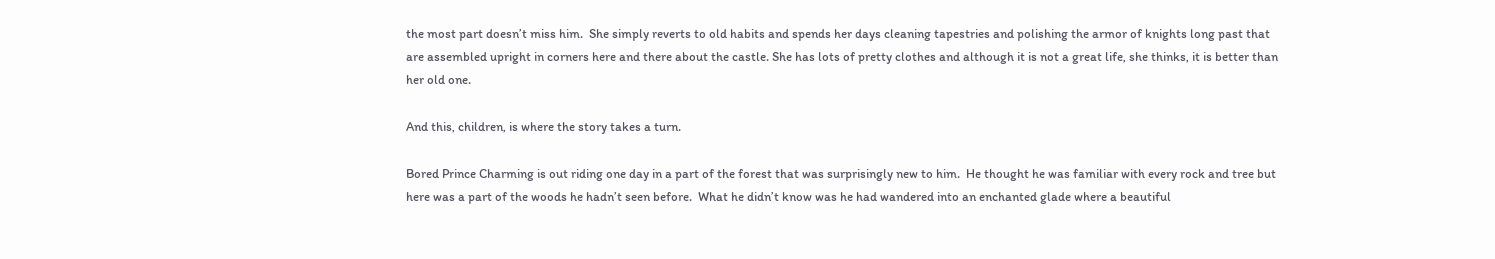the most part doesn’t miss him.  She simply reverts to old habits and spends her days cleaning tapestries and polishing the armor of knights long past that are assembled upright in corners here and there about the castle. She has lots of pretty clothes and although it is not a great life, she thinks, it is better than her old one.

And this, children, is where the story takes a turn.

Bored Prince Charming is out riding one day in a part of the forest that was surprisingly new to him.  He thought he was familiar with every rock and tree but here was a part of the woods he hadn’t seen before.  What he didn’t know was he had wandered into an enchanted glade where a beautiful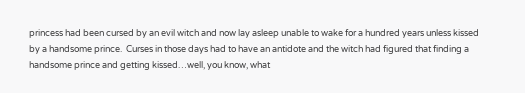princess had been cursed by an evil witch and now lay asleep unable to wake for a hundred years unless kissed by a handsome prince.  Curses in those days had to have an antidote and the witch had figured that finding a handsome prince and getting kissed…well, you know, what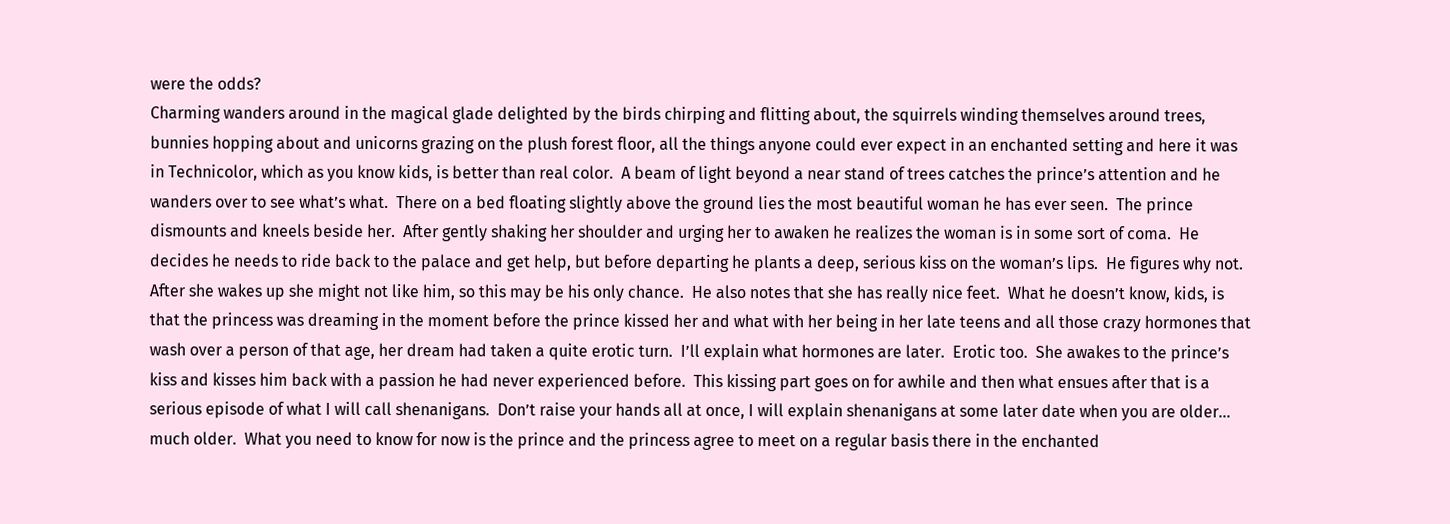were the odds?
Charming wanders around in the magical glade delighted by the birds chirping and flitting about, the squirrels winding themselves around trees, bunnies hopping about and unicorns grazing on the plush forest floor, all the things anyone could ever expect in an enchanted setting and here it was in Technicolor, which as you know kids, is better than real color.  A beam of light beyond a near stand of trees catches the prince’s attention and he wanders over to see what’s what.  There on a bed floating slightly above the ground lies the most beautiful woman he has ever seen.  The prince dismounts and kneels beside her.  After gently shaking her shoulder and urging her to awaken he realizes the woman is in some sort of coma.  He decides he needs to ride back to the palace and get help, but before departing he plants a deep, serious kiss on the woman’s lips.  He figures why not.  After she wakes up she might not like him, so this may be his only chance.  He also notes that she has really nice feet.  What he doesn’t know, kids, is that the princess was dreaming in the moment before the prince kissed her and what with her being in her late teens and all those crazy hormones that wash over a person of that age, her dream had taken a quite erotic turn.  I’ll explain what hormones are later.  Erotic too.  She awakes to the prince’s kiss and kisses him back with a passion he had never experienced before.  This kissing part goes on for awhile and then what ensues after that is a serious episode of what I will call shenanigans.  Don’t raise your hands all at once, I will explain shenanigans at some later date when you are older… much older.  What you need to know for now is the prince and the princess agree to meet on a regular basis there in the enchanted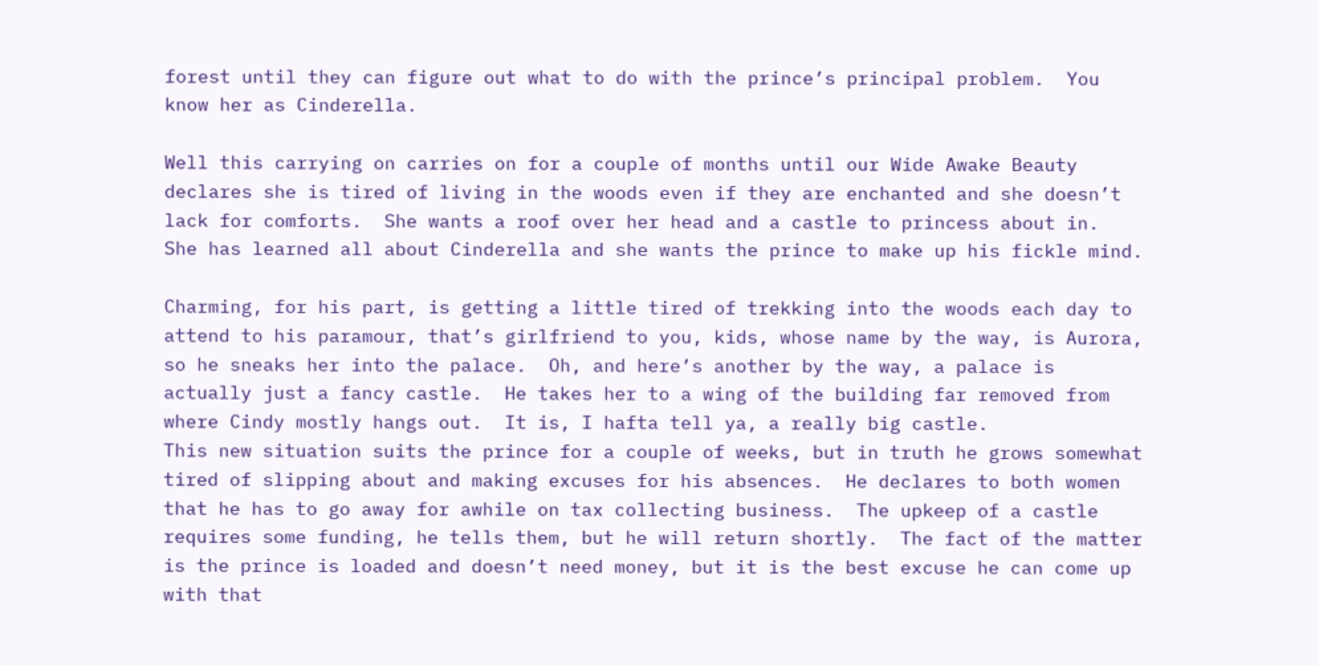forest until they can figure out what to do with the prince’s principal problem.  You know her as Cinderella.

Well this carrying on carries on for a couple of months until our Wide Awake Beauty declares she is tired of living in the woods even if they are enchanted and she doesn’t lack for comforts.  She wants a roof over her head and a castle to princess about in.  She has learned all about Cinderella and she wants the prince to make up his fickle mind.

Charming, for his part, is getting a little tired of trekking into the woods each day to attend to his paramour, that’s girlfriend to you, kids, whose name by the way, is Aurora, so he sneaks her into the palace.  Oh, and here’s another by the way, a palace is actually just a fancy castle.  He takes her to a wing of the building far removed from where Cindy mostly hangs out.  It is, I hafta tell ya, a really big castle.
This new situation suits the prince for a couple of weeks, but in truth he grows somewhat tired of slipping about and making excuses for his absences.  He declares to both women that he has to go away for awhile on tax collecting business.  The upkeep of a castle requires some funding, he tells them, but he will return shortly.  The fact of the matter is the prince is loaded and doesn’t need money, but it is the best excuse he can come up with that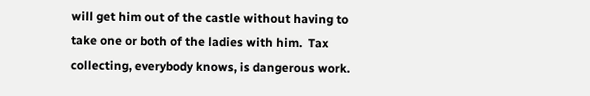will get him out of the castle without having to take one or both of the ladies with him.  Tax collecting, everybody knows, is dangerous work.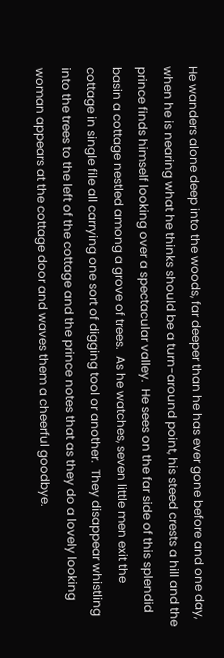He wanders alone deep into the woods, far deeper than he has ever gone before and one day, when he is nearing what he thinks should be a turn-around point, his steed crests a hill and the prince finds himself looking over a spectacular valley.  He sees on the far side of this splendid basin a cottage nestled among a grove of trees.  As he watches, seven little men exit the cottage in single file all carrying one sort of digging tool or another.  They disappear whistling into the trees to the left of the cottage and the prince notes that as they do a lovely looking woman appears at the cottage door and waves them a cheerful goodbye.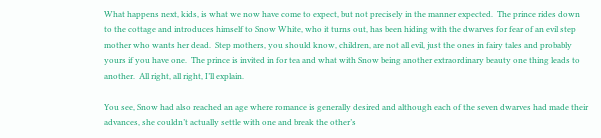What happens next, kids, is what we now have come to expect, but not precisely in the manner expected.  The prince rides down to the cottage and introduces himself to Snow White, who it turns out, has been hiding with the dwarves for fear of an evil step mother who wants her dead.  Step mothers, you should know, children, are not all evil, just the ones in fairy tales and probably yours if you have one.  The prince is invited in for tea and what with Snow being another extraordinary beauty one thing leads to another.  All right, all right, I’ll explain.

You see, Snow had also reached an age where romance is generally desired and although each of the seven dwarves had made their advances, she couldn’t actually settle with one and break the other’s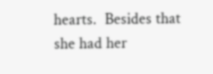hearts.  Besides that she had her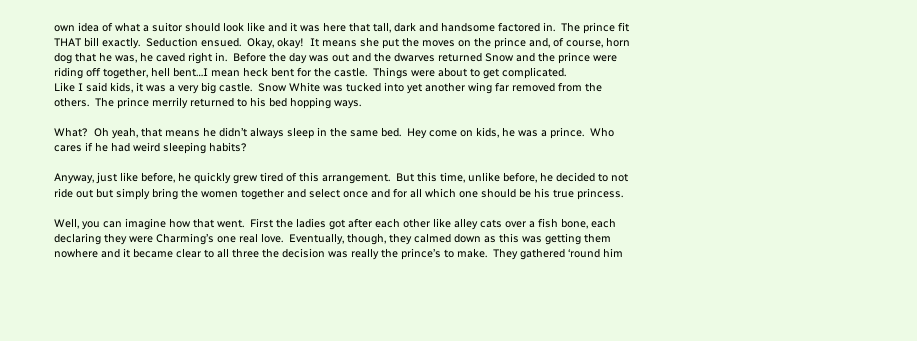own idea of what a suitor should look like and it was here that tall, dark and handsome factored in.  The prince fit THAT bill exactly.  Seduction ensued.  Okay, okay!  It means she put the moves on the prince and, of course, horn dog that he was, he caved right in.  Before the day was out and the dwarves returned Snow and the prince were riding off together, hell bent…I mean heck bent for the castle.  Things were about to get complicated.
Like I said kids, it was a very big castle.  Snow White was tucked into yet another wing far removed from the others.  The prince merrily returned to his bed hopping ways.

What?  Oh yeah, that means he didn’t always sleep in the same bed.  Hey come on kids, he was a prince.  Who cares if he had weird sleeping habits?

Anyway, just like before, he quickly grew tired of this arrangement.  But this time, unlike before, he decided to not ride out but simply bring the women together and select once and for all which one should be his true princess.

Well, you can imagine how that went.  First the ladies got after each other like alley cats over a fish bone, each declaring they were Charming’s one real love.  Eventually, though, they calmed down as this was getting them nowhere and it became clear to all three the decision was really the prince’s to make.  They gathered ‘round him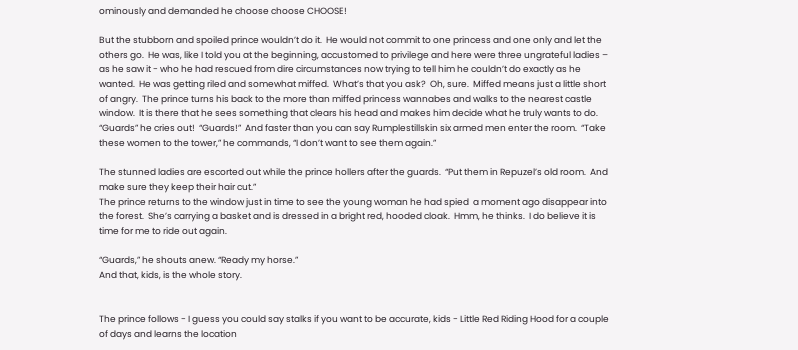ominously and demanded he choose choose CHOOSE!

But the stubborn and spoiled prince wouldn’t do it.  He would not commit to one princess and one only and let the others go.  He was, like I told you at the beginning, accustomed to privilege and here were three ungrateful ladies – as he saw it - who he had rescued from dire circumstances now trying to tell him he couldn’t do exactly as he wanted.  He was getting riled and somewhat miffed.  What’s that you ask?  Oh, sure.  Miffed means just a little short of angry.  The prince turns his back to the more than miffed princess wannabes and walks to the nearest castle window.  It is there that he sees something that clears his head and makes him decide what he truly wants to do.
“Guards” he cries out!  “Guards!”  And faster than you can say Rumplestillskin six armed men enter the room.  “Take these women to the tower,” he commands, “I don’t want to see them again.”

The stunned ladies are escorted out while the prince hollers after the guards.  “Put them in Repuzel’s old room.  And make sure they keep their hair cut.”
The prince returns to the window just in time to see the young woman he had spied  a moment ago disappear into the forest.  She’s carrying a basket and is dressed in a bright red, hooded cloak.  Hmm, he thinks.  I do believe it is time for me to ride out again.

“Guards,” he shouts anew. “Ready my horse.”
And that, kids, is the whole story.


The prince follows - I guess you could say stalks if you want to be accurate, kids - Little Red Riding Hood for a couple of days and learns the location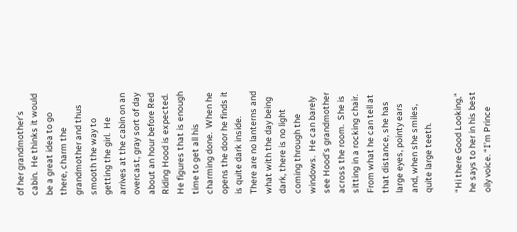of her grandmother’s cabin.  He thinks it would be a great idea to go there, charm the grandmother and thus smooth the way to getting the girl.  He arrives at the cabin on an overcast, gray sort of day about an hour before Red Riding Hood is expected.  He figures that is enough time to get all his charming done.  When he opens the door he finds it is quite dark inside.  There are no lanterns and what with the day being dark, there is no light coming through the windows.  He can barely see Hood’s grandmother across the room.  She is sitting in a rocking chair.  From what he can tell at that distance, she has large eyes, pointy ears and, when she smiles, quite large teeth.

“Hi there Good Looking,” he says to her in his best oily voice. “I’m Prince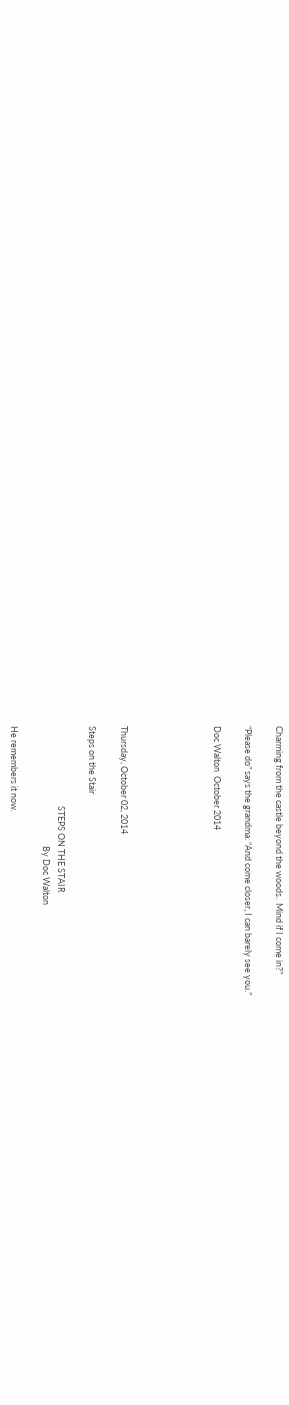Charming from the castle beyond the woods.  Mind if I come in?”

“Please do” says the grandma. “And come closer, I can barely see you.”

Doc Walton  October 2014





Thursday, October 02, 2014

Steps on the Stair

                                        STEPS ON THE STAIR
                                                            By Doc Walton

He remembers it now.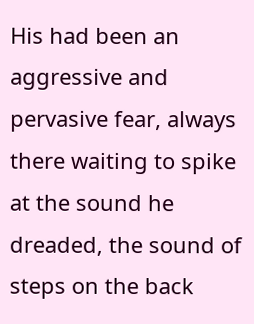His had been an aggressive and pervasive fear, always there waiting to spike at the sound he dreaded, the sound of steps on the back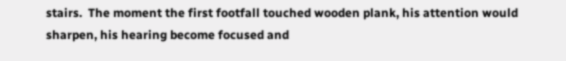stairs.  The moment the first footfall touched wooden plank, his attention would sharpen, his hearing become focused and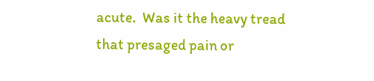acute.  Was it the heavy tread that presaged pain or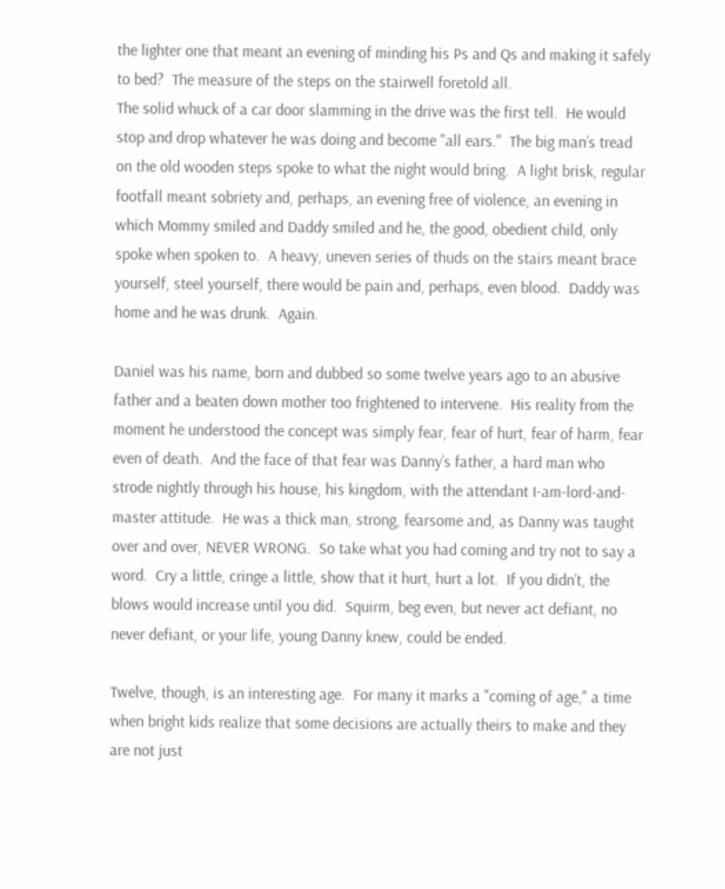the lighter one that meant an evening of minding his Ps and Qs and making it safely to bed?  The measure of the steps on the stairwell foretold all.
The solid whuck of a car door slamming in the drive was the first tell.  He would stop and drop whatever he was doing and become "all ears."  The big man’s tread on the old wooden steps spoke to what the night would bring.  A light brisk, regular footfall meant sobriety and, perhaps, an evening free of violence, an evening in which Mommy smiled and Daddy smiled and he, the good, obedient child, only spoke when spoken to.  A heavy, uneven series of thuds on the stairs meant brace yourself, steel yourself, there would be pain and, perhaps, even blood.  Daddy was home and he was drunk.  Again.

Daniel was his name, born and dubbed so some twelve years ago to an abusive father and a beaten down mother too frightened to intervene.  His reality from the moment he understood the concept was simply fear, fear of hurt, fear of harm, fear even of death.  And the face of that fear was Danny’s father, a hard man who strode nightly through his house, his kingdom, with the attendant I-am-lord-and-master attitude.  He was a thick man, strong, fearsome and, as Danny was taught over and over, NEVER WRONG.  So take what you had coming and try not to say a word.  Cry a little, cringe a little, show that it hurt, hurt a lot.  If you didn’t, the blows would increase until you did.  Squirm, beg even, but never act defiant, no never defiant, or your life, young Danny knew, could be ended.

Twelve, though, is an interesting age.  For many it marks a "coming of age," a time when bright kids realize that some decisions are actually theirs to make and they are not just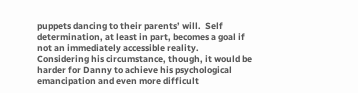puppets dancing to their parents’ will.  Self determination, at least in part, becomes a goal if not an immediately accessible reality.
Considering his circumstance, though, it would be harder for Danny to achieve his psychological emancipation and even more difficult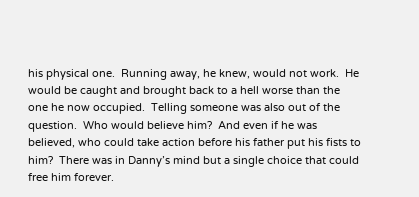his physical one.  Running away, he knew, would not work.  He would be caught and brought back to a hell worse than the one he now occupied.  Telling someone was also out of the question.  Who would believe him?  And even if he was believed, who could take action before his father put his fists to him?  There was in Danny’s mind but a single choice that could free him forever.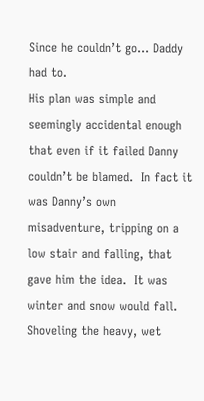Since he couldn’t go… Daddy had to.
His plan was simple and seemingly accidental enough that even if it failed Danny couldn’t be blamed.  In fact it was Danny’s own misadventure, tripping on a low stair and falling, that gave him the idea.  It was winter and snow would fall.  Shoveling the heavy, wet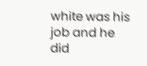white was his job and he did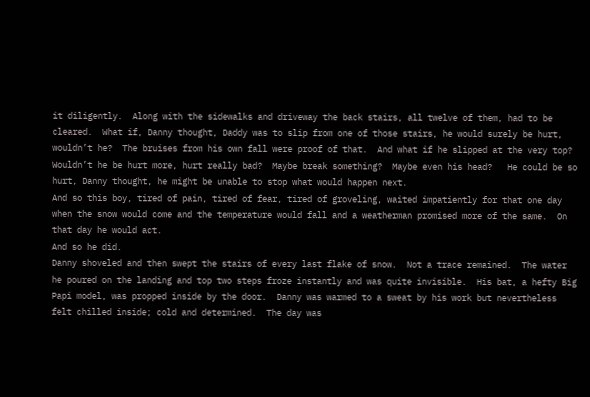it diligently.  Along with the sidewalks and driveway the back stairs, all twelve of them, had to be cleared.  What if, Danny thought, Daddy was to slip from one of those stairs, he would surely be hurt, wouldn’t he?  The bruises from his own fall were proof of that.  And what if he slipped at the very top? Wouldn’t he be hurt more, hurt really bad?  Maybe break something?  Maybe even his head?   He could be so hurt, Danny thought, he might be unable to stop what would happen next.
And so this boy, tired of pain, tired of fear, tired of groveling, waited impatiently for that one day when the snow would come and the temperature would fall and a weatherman promised more of the same.  On that day he would act.
And so he did.
Danny shoveled and then swept the stairs of every last flake of snow.  Not a trace remained.  The water he poured on the landing and top two steps froze instantly and was quite invisible.  His bat, a hefty Big Papi model, was propped inside by the door.  Danny was warmed to a sweat by his work but nevertheless felt chilled inside; cold and determined.  The day was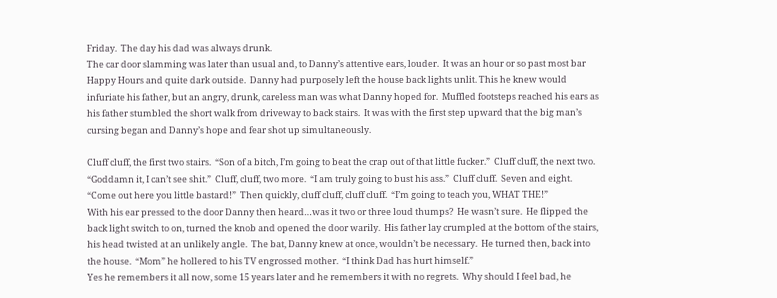Friday.  The day his dad was always drunk.
The car door slamming was later than usual and, to Danny’s attentive ears, louder.  It was an hour or so past most bar Happy Hours and quite dark outside.  Danny had purposely left the house back lights unlit. This he knew would infuriate his father, but an angry, drunk, careless man was what Danny hoped for.  Muffled footsteps reached his ears as his father stumbled the short walk from driveway to back stairs.  It was with the first step upward that the big man’s cursing began and Danny’s hope and fear shot up simultaneously.

Cluff cluff, the first two stairs.  “Son of a bitch, I’m going to beat the crap out of that little fucker.”  Cluff cluff, the next two.  “Goddamn it, I can’t see shit.”  Cluff, cluff, two more.  “I am truly going to bust his ass.”  Cluff cluff.  Seven and eight.  “Come out here you little bastard!”  Then quickly, cluff cluff, cluff cluff.  “I’m going to teach you, WHAT THE!”
With his ear pressed to the door Danny then heard…was it two or three loud thumps?  He wasn’t sure.  He flipped the back light switch to on, turned the knob and opened the door warily.  His father lay crumpled at the bottom of the stairs, his head twisted at an unlikely angle.  The bat, Danny knew at once, wouldn’t be necessary.  He turned then, back into the house.  “Mom” he hollered to his TV engrossed mother.  “I think Dad has hurt himself.”
Yes he remembers it all now, some 15 years later and he remembers it with no regrets.  Why should I feel bad, he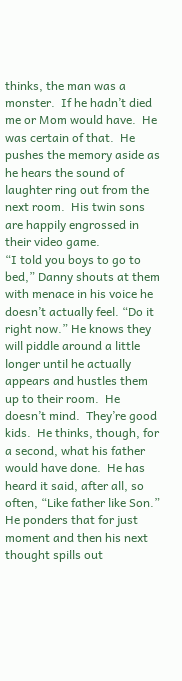thinks, the man was a monster.  If he hadn’t died me or Mom would have.  He was certain of that.  He pushes the memory aside as he hears the sound of laughter ring out from the next room.  His twin sons are happily engrossed in their video game.
“I told you boys to go to bed,” Danny shouts at them with menace in his voice he doesn’t actually feel. “Do it right now.” He knows they will piddle around a little longer until he actually appears and hustles them up to their room.  He doesn’t mind.  They’re good kids.  He thinks, though, for a second, what his father would have done.  He has heard it said, after all, so often, “Like father like Son.” He ponders that for just moment and then his next thought spills out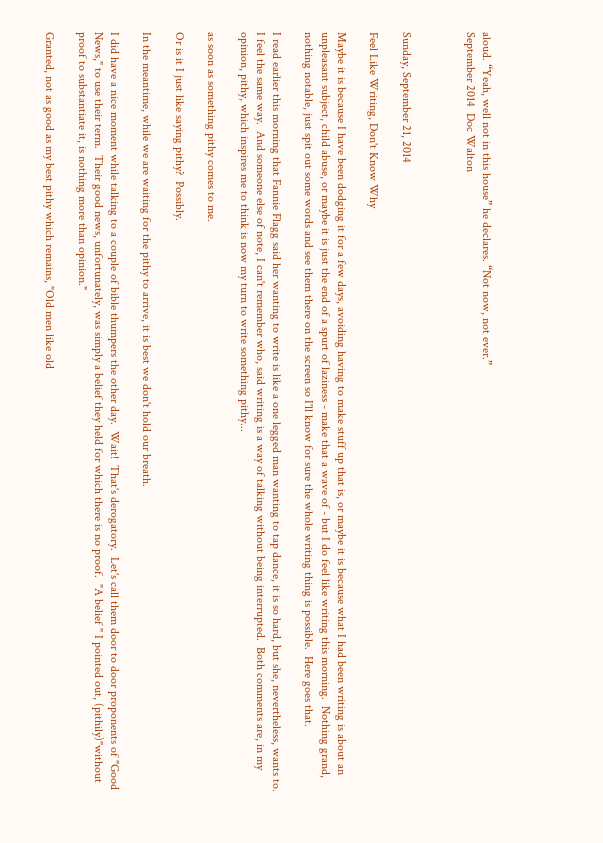aloud. “Yeah, well not in this house” he declares. “Not now, not ever.”
September 2014  Doc Walton



Sunday, September 21, 2014

Feel Like Writing, Don't Know Why

Maybe it is because I have been dodging it for a few days, avoiding having to make stuff up that is, or maybe it is because what I had been writing is about an unpleasant subject, child abuse, or maybe it is just the end of a spurt of laziness - make that a wave of - but I do feel like writing this morning.  Nothing grand, nothing notable, just spit out some words and see them there on the screen so I'll know for sure the whole writing thing is possible.  Here goes that.

I read earlier this morning that Fannie Flagg said her wanting to write is like a one legged man wanting to tap dance, it is so hard, but she, nevertheless, wants to.  I feel the same way.  And someone else of note, I can't remember who, said writing is a way of talking without being interrupted.  Both comments are, in my opinion, pithy, which inspires me to think is now my turn to write something pithy...

as soon as something pithy comes to me.

Or is it I just like saying pithy?  Possibly.

In the meantime, while we are waiting for the pithy to arrive, it is best we don't hold our breath.

I did have a nice moment while talking to a couple of bible thumpers the other day.  Wait!  That's derogatory.  Let's call them door to door proponents of "Good News," to use their term.  Their good news, unfortunately, was simply a belief they held for which there is no proof.  "A belief " I pointed out, (pithily)"without proof to substantiate it, is nothing more than opinion."

Granted, not as good as my best pithy which remains, "Old men like old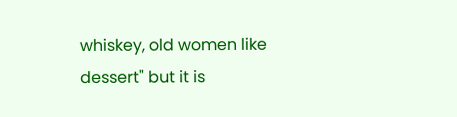whiskey, old women like dessert" but it is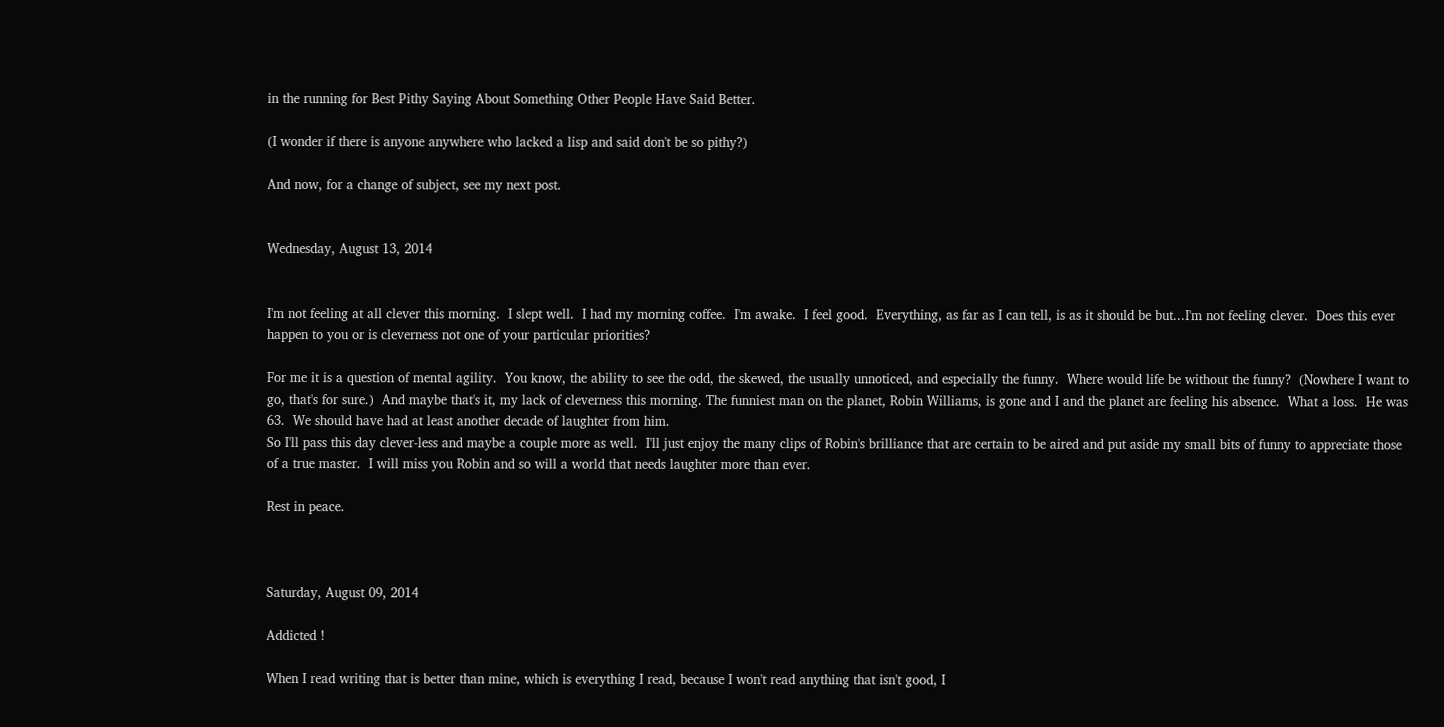in the running for Best Pithy Saying About Something Other People Have Said Better.

(I wonder if there is anyone anywhere who lacked a lisp and said don't be so pithy?)

And now, for a change of subject, see my next post.


Wednesday, August 13, 2014


I'm not feeling at all clever this morning.  I slept well.  I had my morning coffee.  I'm awake.  I feel good.  Everything, as far as I can tell, is as it should be but...I'm not feeling clever.  Does this ever happen to you or is cleverness not one of your particular priorities?

For me it is a question of mental agility.  You know, the ability to see the odd, the skewed, the usually unnoticed, and especially the funny.  Where would life be without the funny?  (Nowhere I want to go, that's for sure.)  And maybe that's it, my lack of cleverness this morning. The funniest man on the planet, Robin Williams, is gone and I and the planet are feeling his absence.  What a loss.  He was 63.  We should have had at least another decade of laughter from him.
So I'll pass this day clever-less and maybe a couple more as well.  I'll just enjoy the many clips of Robin's brilliance that are certain to be aired and put aside my small bits of funny to appreciate those of a true master.  I will miss you Robin and so will a world that needs laughter more than ever.

Rest in peace.



Saturday, August 09, 2014

Addicted !

When I read writing that is better than mine, which is everything I read, because I won't read anything that isn't good, I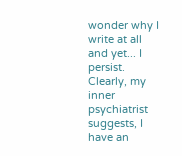wonder why I write at all and yet... I persist.  Clearly, my inner psychiatrist suggests, I have an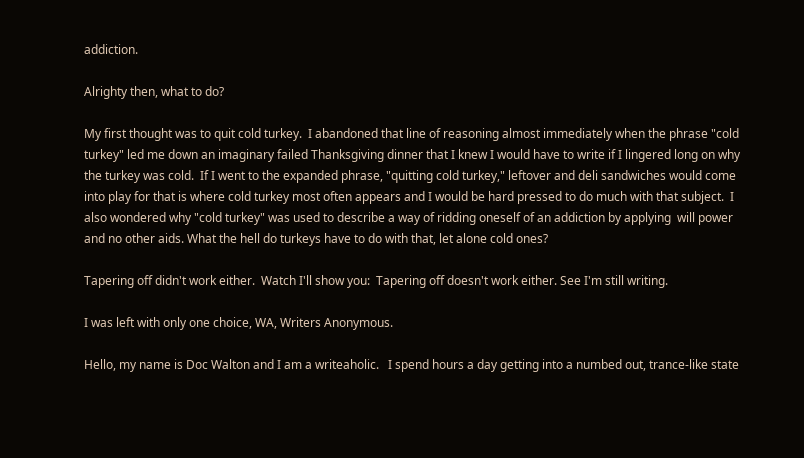addiction.

Alrighty then, what to do?

My first thought was to quit cold turkey.  I abandoned that line of reasoning almost immediately when the phrase "cold turkey" led me down an imaginary failed Thanksgiving dinner that I knew I would have to write if I lingered long on why the turkey was cold.  If I went to the expanded phrase, "quitting cold turkey," leftover and deli sandwiches would come into play for that is where cold turkey most often appears and I would be hard pressed to do much with that subject.  I also wondered why "cold turkey" was used to describe a way of ridding oneself of an addiction by applying  will power and no other aids. What the hell do turkeys have to do with that, let alone cold ones?

Tapering off didn't work either.  Watch I'll show you:  Tapering off doesn't work either. See I'm still writing.

I was left with only one choice, WA, Writers Anonymous.

Hello, my name is Doc Walton and I am a writeaholic.   I spend hours a day getting into a numbed out, trance-like state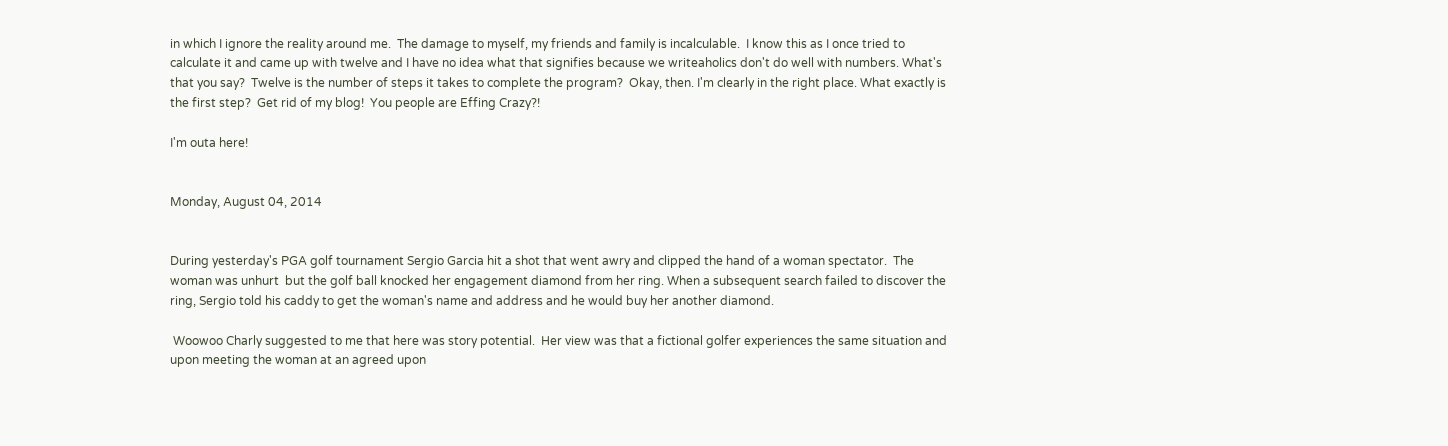in which I ignore the reality around me.  The damage to myself, my friends and family is incalculable.  I know this as I once tried to calculate it and came up with twelve and I have no idea what that signifies because we writeaholics don't do well with numbers. What's that you say?  Twelve is the number of steps it takes to complete the program?  Okay, then. I'm clearly in the right place. What exactly is the first step?  Get rid of my blog!  You people are Effing Crazy?!

I'm outa here!


Monday, August 04, 2014


During yesterday's PGA golf tournament Sergio Garcia hit a shot that went awry and clipped the hand of a woman spectator.  The woman was unhurt  but the golf ball knocked her engagement diamond from her ring. When a subsequent search failed to discover the ring, Sergio told his caddy to get the woman's name and address and he would buy her another diamond.

 Woowoo Charly suggested to me that here was story potential.  Her view was that a fictional golfer experiences the same situation and upon meeting the woman at an agreed upon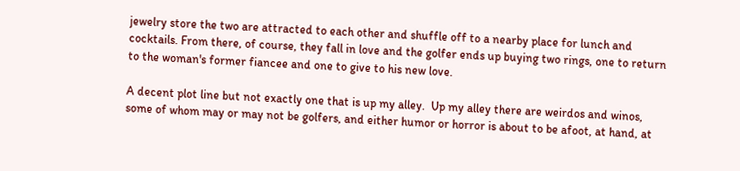jewelry store the two are attracted to each other and shuffle off to a nearby place for lunch and cocktails. From there, of course, they fall in love and the golfer ends up buying two rings, one to return to the woman's former fiancee and one to give to his new love.

A decent plot line but not exactly one that is up my alley.  Up my alley there are weirdos and winos, some of whom may or may not be golfers, and either humor or horror is about to be afoot, at hand, at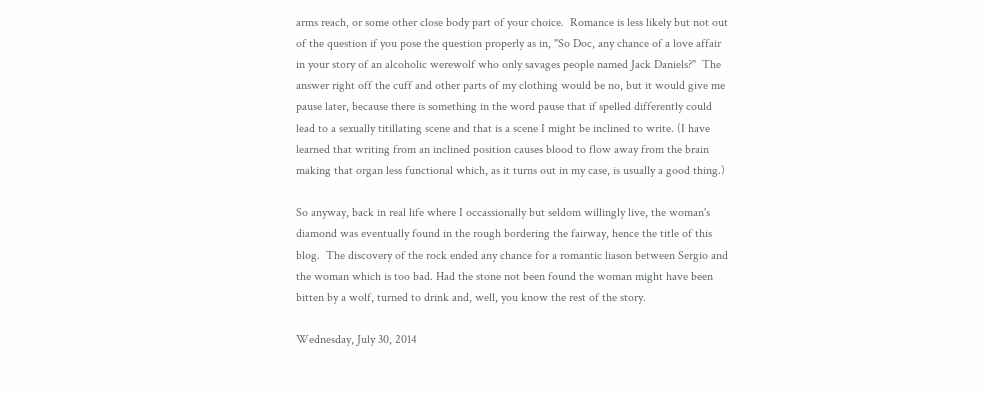arms reach, or some other close body part of your choice.  Romance is less likely but not out of the question if you pose the question properly as in, "So Doc, any chance of a love affair in your story of an alcoholic werewolf who only savages people named Jack Daniels?"  The answer right off the cuff and other parts of my clothing would be no, but it would give me pause later, because there is something in the word pause that if spelled differently could lead to a sexually titillating scene and that is a scene I might be inclined to write. (I have learned that writing from an inclined position causes blood to flow away from the brain making that organ less functional which, as it turns out in my case, is usually a good thing.)

So anyway, back in real life where I occassionally but seldom willingly live, the woman's diamond was eventually found in the rough bordering the fairway, hence the title of this blog.  The discovery of the rock ended any chance for a romantic liason between Sergio and the woman which is too bad. Had the stone not been found the woman might have been bitten by a wolf, turned to drink and, well, you know the rest of the story.

Wednesday, July 30, 2014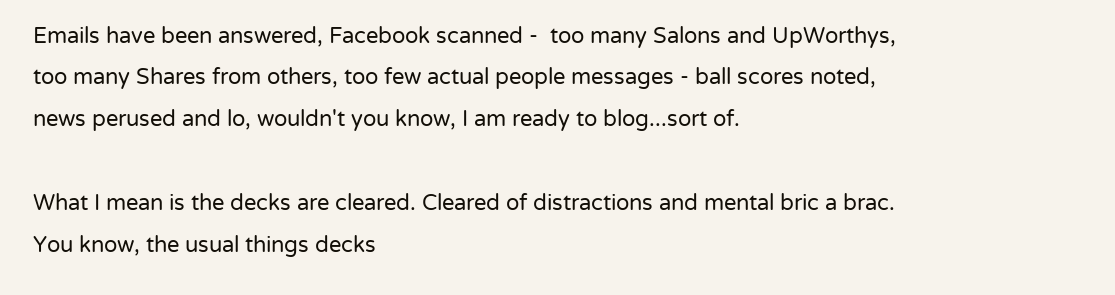Emails have been answered, Facebook scanned -  too many Salons and UpWorthys, too many Shares from others, too few actual people messages - ball scores noted, news perused and lo, wouldn't you know, I am ready to blog...sort of.

What I mean is the decks are cleared. Cleared of distractions and mental bric a brac.  You know, the usual things decks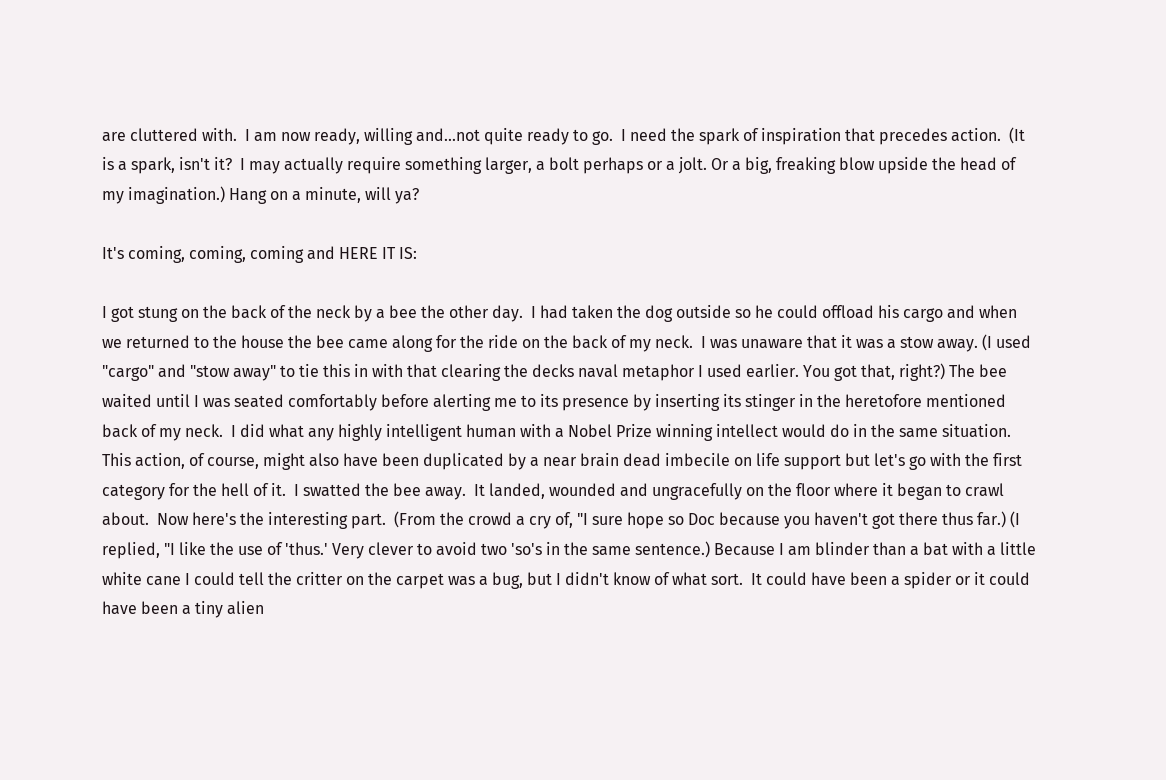are cluttered with.  I am now ready, willing and...not quite ready to go.  I need the spark of inspiration that precedes action.  (It is a spark, isn't it?  I may actually require something larger, a bolt perhaps or a jolt. Or a big, freaking blow upside the head of my imagination.) Hang on a minute, will ya?

It's coming, coming, coming and HERE IT IS:

I got stung on the back of the neck by a bee the other day.  I had taken the dog outside so he could offload his cargo and when we returned to the house the bee came along for the ride on the back of my neck.  I was unaware that it was a stow away. (I used "cargo" and "stow away" to tie this in with that clearing the decks naval metaphor I used earlier. You got that, right?) The bee waited until I was seated comfortably before alerting me to its presence by inserting its stinger in the heretofore mentioned back of my neck.  I did what any highly intelligent human with a Nobel Prize winning intellect would do in the same situation. This action, of course, might also have been duplicated by a near brain dead imbecile on life support but let's go with the first category for the hell of it.  I swatted the bee away.  It landed, wounded and ungracefully on the floor where it began to crawl about.  Now here's the interesting part.  (From the crowd a cry of, "I sure hope so Doc because you haven't got there thus far.) (I replied, "I like the use of 'thus.' Very clever to avoid two 'so's in the same sentence.) Because I am blinder than a bat with a little white cane I could tell the critter on the carpet was a bug, but I didn't know of what sort.  It could have been a spider or it could have been a tiny alien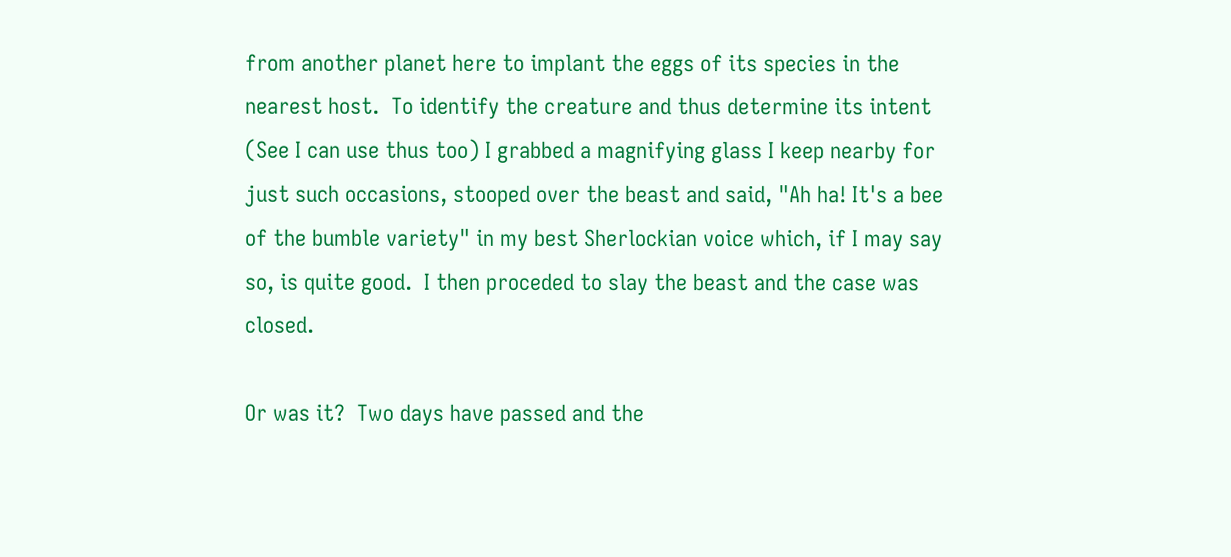from another planet here to implant the eggs of its species in the nearest host.  To identify the creature and thus determine its intent (See I can use thus too) I grabbed a magnifying glass I keep nearby for just such occasions, stooped over the beast and said, "Ah ha! It's a bee of the bumble variety" in my best Sherlockian voice which, if I may say so, is quite good.  I then proceded to slay the beast and the case was closed.

Or was it?  Two days have passed and the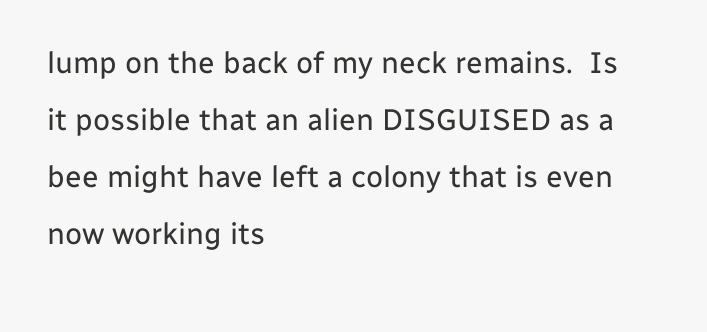lump on the back of my neck remains.  Is it possible that an alien DISGUISED as a bee might have left a colony that is even now working its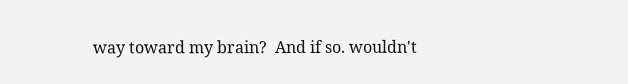way toward my brain?  And if so. wouldn't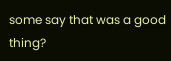some say that was a good thing?